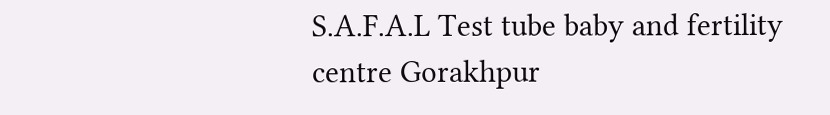S.A.F.A.L Test tube baby and fertility centre Gorakhpur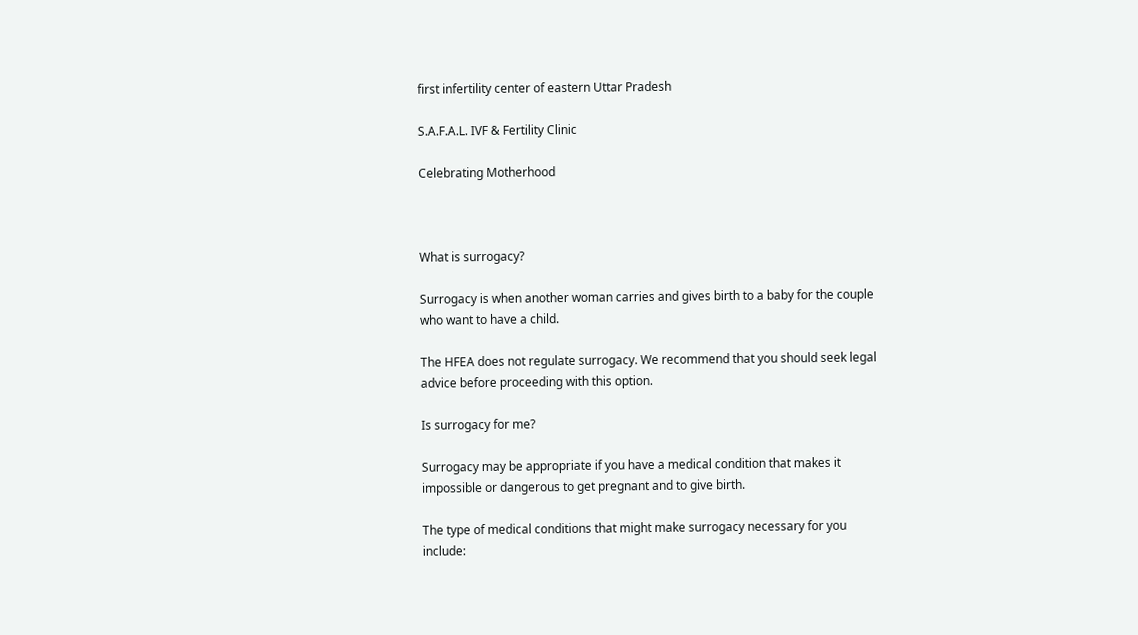first infertility center of eastern Uttar Pradesh

S.A.F.A.L. IVF & Fertility Clinic

Celebrating Motherhood



What is surrogacy?

Surrogacy is when another woman carries and gives birth to a baby for the couple who want to have a child.

The HFEA does not regulate surrogacy. We recommend that you should seek legal advice before proceeding with this option.

Is surrogacy for me?

Surrogacy may be appropriate if you have a medical condition that makes it impossible or dangerous to get pregnant and to give birth.

The type of medical conditions that might make surrogacy necessary for you include: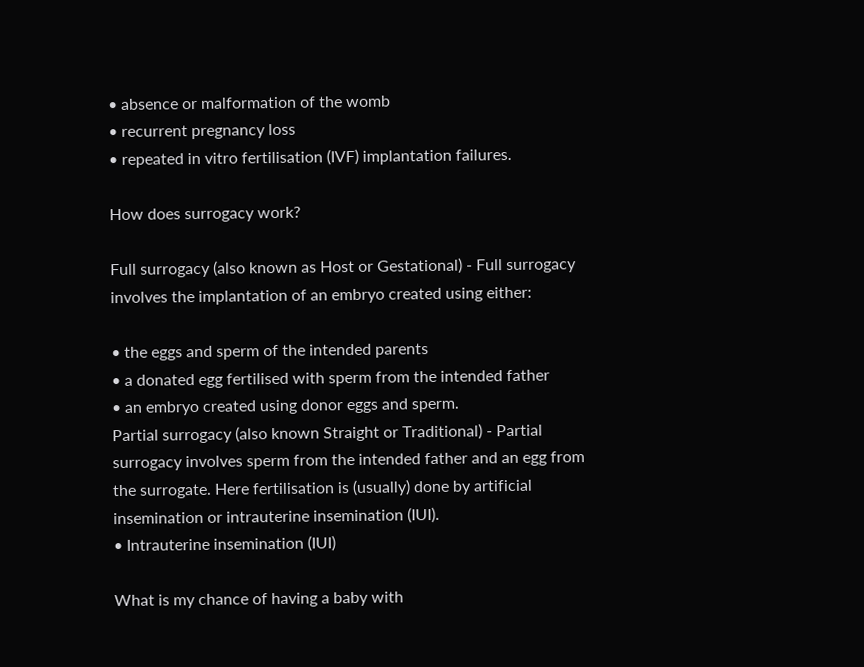• absence or malformation of the womb
• recurrent pregnancy loss
• repeated in vitro fertilisation (IVF) implantation failures.

How does surrogacy work?

Full surrogacy (also known as Host or Gestational) - Full surrogacy involves the implantation of an embryo created using either:

• the eggs and sperm of the intended parents
• a donated egg fertilised with sperm from the intended father
• an embryo created using donor eggs and sperm.
Partial surrogacy (also known Straight or Traditional) - Partial surrogacy involves sperm from the intended father and an egg from the surrogate. Here fertilisation is (usually) done by artificial insemination or intrauterine insemination (IUI).
• Intrauterine insemination (IUI)

What is my chance of having a baby with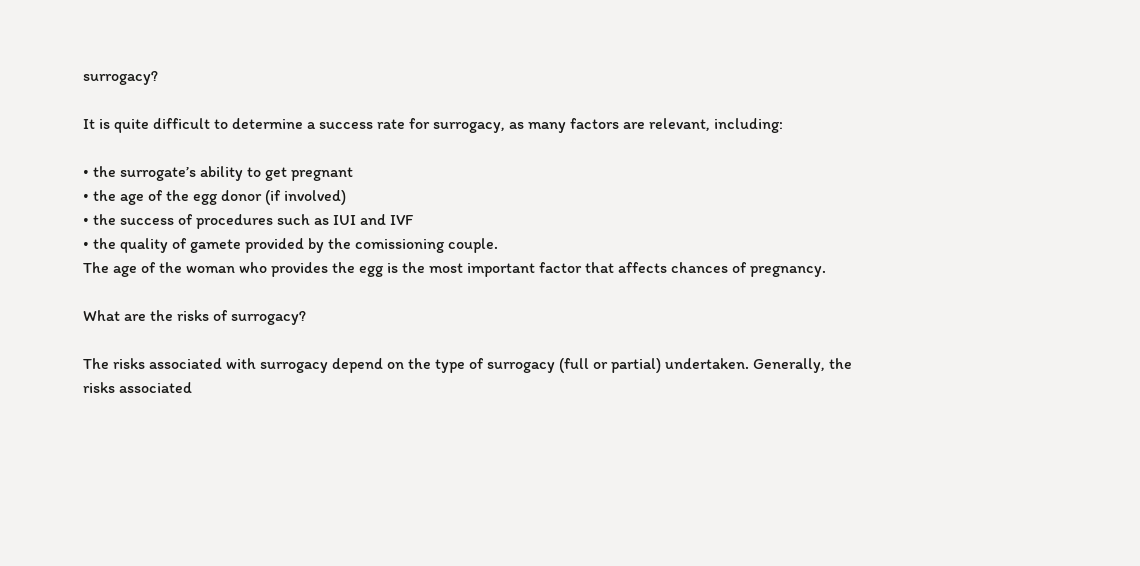surrogacy?

It is quite difficult to determine a success rate for surrogacy, as many factors are relevant, including:

• the surrogate’s ability to get pregnant
• the age of the egg donor (if involved)
• the success of procedures such as IUI and IVF
• the quality of gamete provided by the comissioning couple.
The age of the woman who provides the egg is the most important factor that affects chances of pregnancy.

What are the risks of surrogacy?

The risks associated with surrogacy depend on the type of surrogacy (full or partial) undertaken. Generally, the risks associated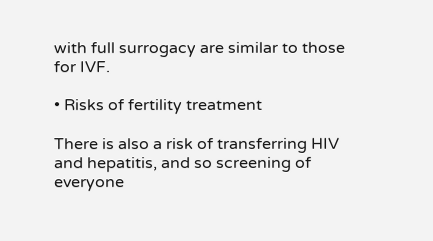with full surrogacy are similar to those for IVF.

• Risks of fertility treatment

There is also a risk of transferring HIV and hepatitis, and so screening of everyone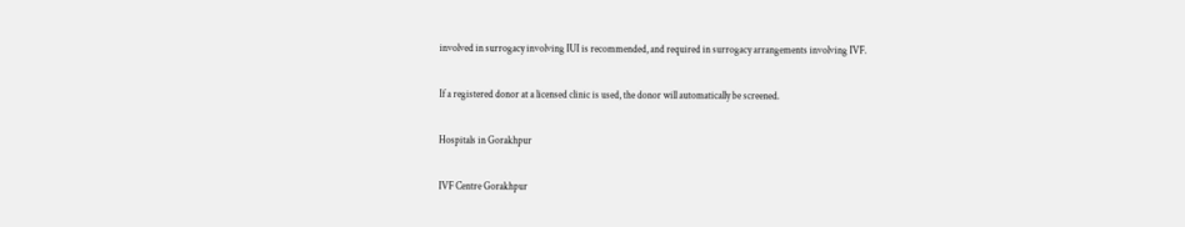involved in surrogacy involving IUI is recommended, and required in surrogacy arrangements involving IVF.

If a registered donor at a licensed clinic is used, the donor will automatically be screened.

Hospitals in Gorakhpur

IVF Centre Gorakhpur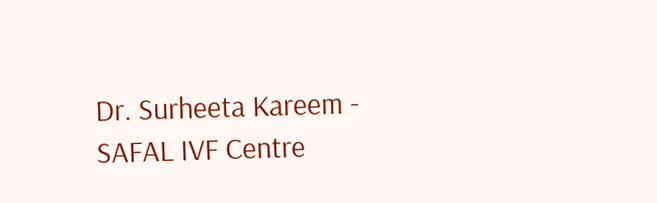Dr. Surheeta Kareem - SAFAL IVF Centre